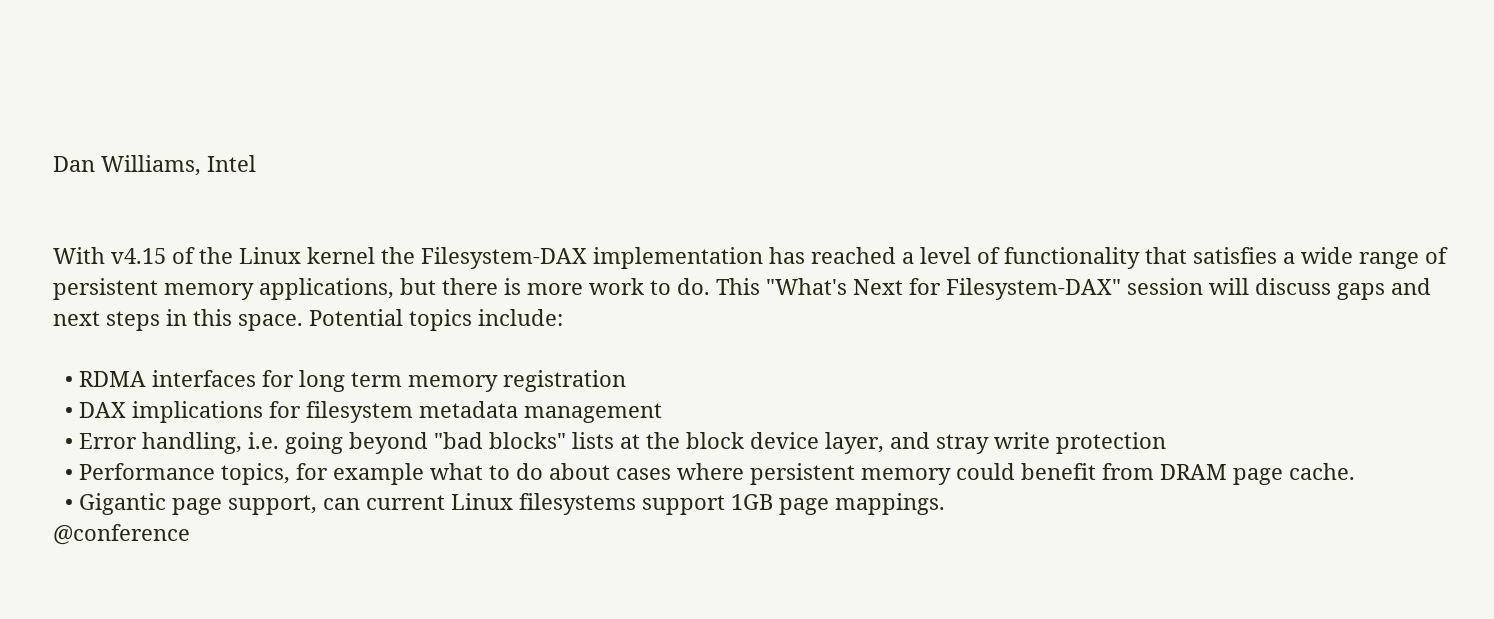Dan Williams, Intel


With v4.15 of the Linux kernel the Filesystem-DAX implementation has reached a level of functionality that satisfies a wide range of persistent memory applications, but there is more work to do. This "What's Next for Filesystem-DAX" session will discuss gaps and next steps in this space. Potential topics include:

  • RDMA interfaces for long term memory registration
  • DAX implications for filesystem metadata management
  • Error handling, i.e. going beyond "bad blocks" lists at the block device layer, and stray write protection
  • Performance topics, for example what to do about cases where persistent memory could benefit from DRAM page cache.
  • Gigantic page support, can current Linux filesystems support 1GB page mappings.
@conference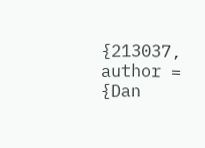{213037,
author = {Dan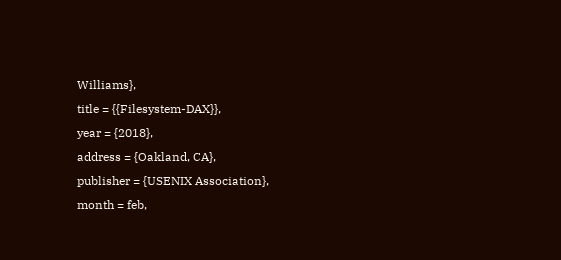Williams},
title = {{Filesystem-DAX}},
year = {2018},
address = {Oakland, CA},
publisher = {USENIX Association},
month = feb,